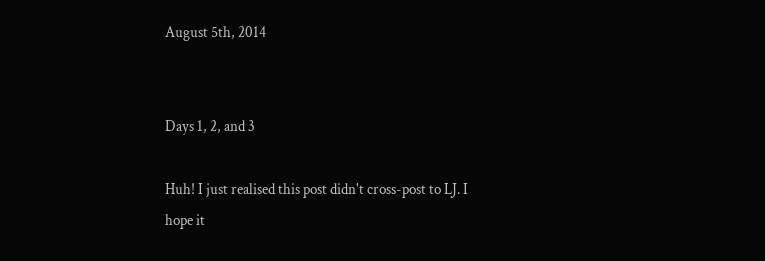August 5th, 2014


Days 1, 2, and 3

Huh! I just realised this post didn't cross-post to LJ. I hope it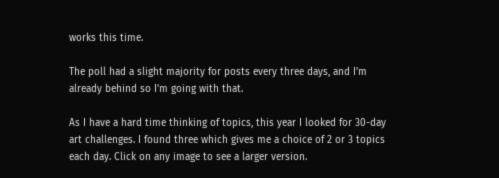works this time.

The poll had a slight majority for posts every three days, and I'm already behind so I'm going with that.

As I have a hard time thinking of topics, this year I looked for 30-day art challenges. I found three which gives me a choice of 2 or 3 topics each day. Click on any image to see a larger version.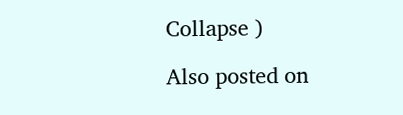Collapse )

Also posted on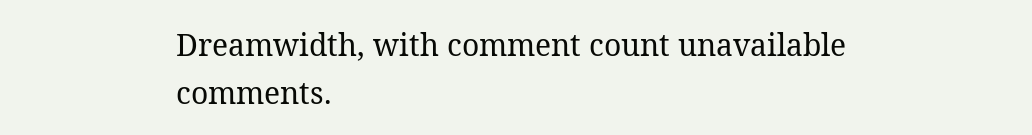Dreamwidth, with comment count unavailable comments.